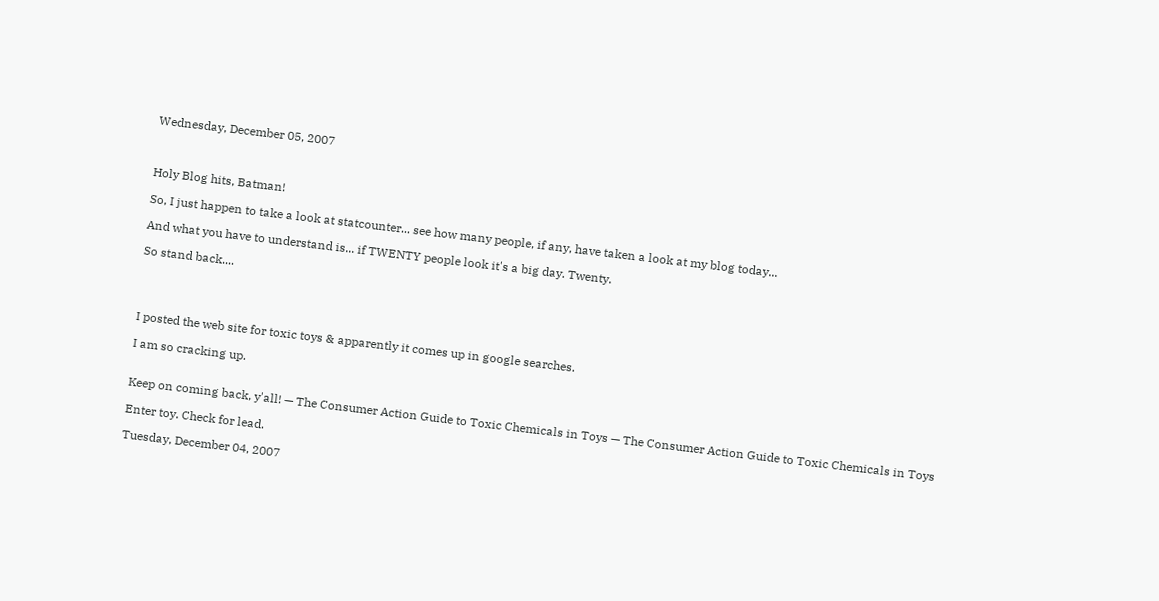Wednesday, December 05, 2007



Holy Blog hits, Batman!

So, I just happen to take a look at statcounter... see how many people, if any, have taken a look at my blog today...

And what you have to understand is... if TWENTY people look it's a big day. Twenty.

So stand back....




I posted the web site for toxic toys & apparently it comes up in google searches.

I am so cracking up.


Keep on coming back, y'all! — The Consumer Action Guide to Toxic Chemicals in Toys — The Consumer Action Guide to Toxic Chemicals in Toys

Enter toy. Check for lead.

Tuesday, December 04, 2007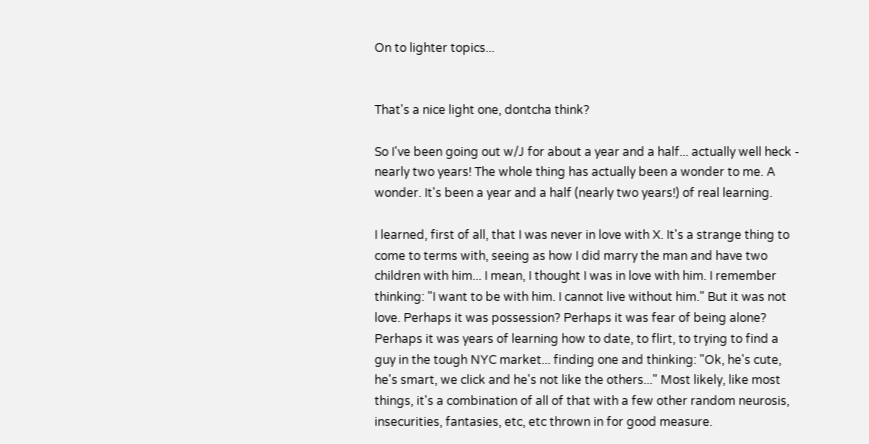On to lighter topics...


That's a nice light one, dontcha think?

So I've been going out w/J for about a year and a half... actually well heck - nearly two years! The whole thing has actually been a wonder to me. A wonder. It's been a year and a half (nearly two years!) of real learning.

I learned, first of all, that I was never in love with X. It's a strange thing to come to terms with, seeing as how I did marry the man and have two children with him... I mean, I thought I was in love with him. I remember thinking: "I want to be with him. I cannot live without him." But it was not love. Perhaps it was possession? Perhaps it was fear of being alone? Perhaps it was years of learning how to date, to flirt, to trying to find a guy in the tough NYC market... finding one and thinking: "Ok, he's cute, he's smart, we click and he's not like the others..." Most likely, like most things, it's a combination of all of that with a few other random neurosis, insecurities, fantasies, etc, etc thrown in for good measure.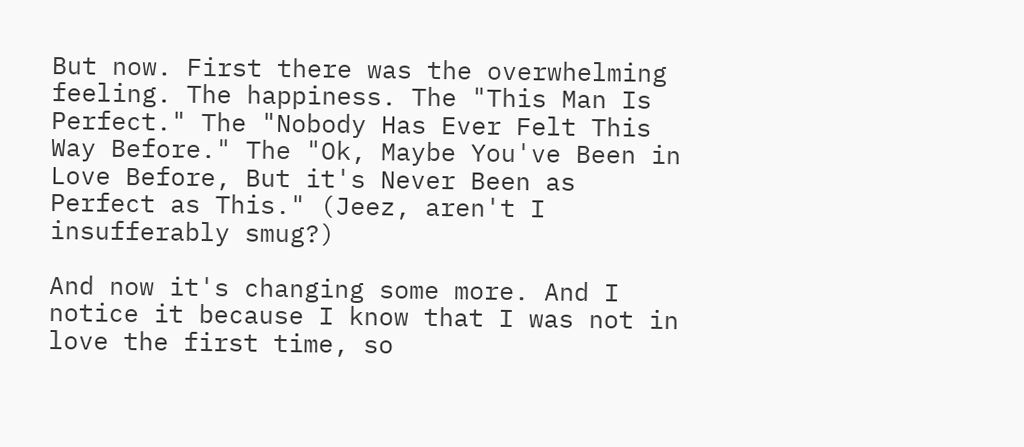But now. First there was the overwhelming feeling. The happiness. The "This Man Is Perfect." The "Nobody Has Ever Felt This Way Before." The "Ok, Maybe You've Been in Love Before, But it's Never Been as Perfect as This." (Jeez, aren't I insufferably smug?)

And now it's changing some more. And I notice it because I know that I was not in love the first time, so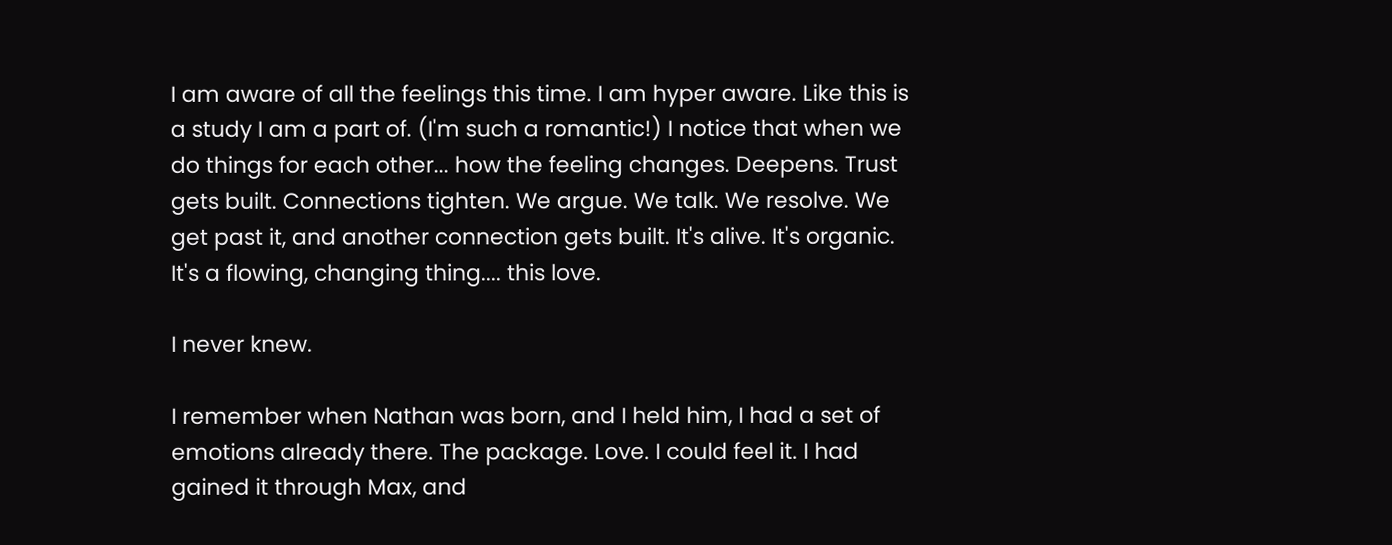I am aware of all the feelings this time. I am hyper aware. Like this is a study I am a part of. (I'm such a romantic!) I notice that when we do things for each other... how the feeling changes. Deepens. Trust gets built. Connections tighten. We argue. We talk. We resolve. We get past it, and another connection gets built. It's alive. It's organic. It's a flowing, changing thing.... this love.

I never knew.

I remember when Nathan was born, and I held him, I had a set of emotions already there. The package. Love. I could feel it. I had gained it through Max, and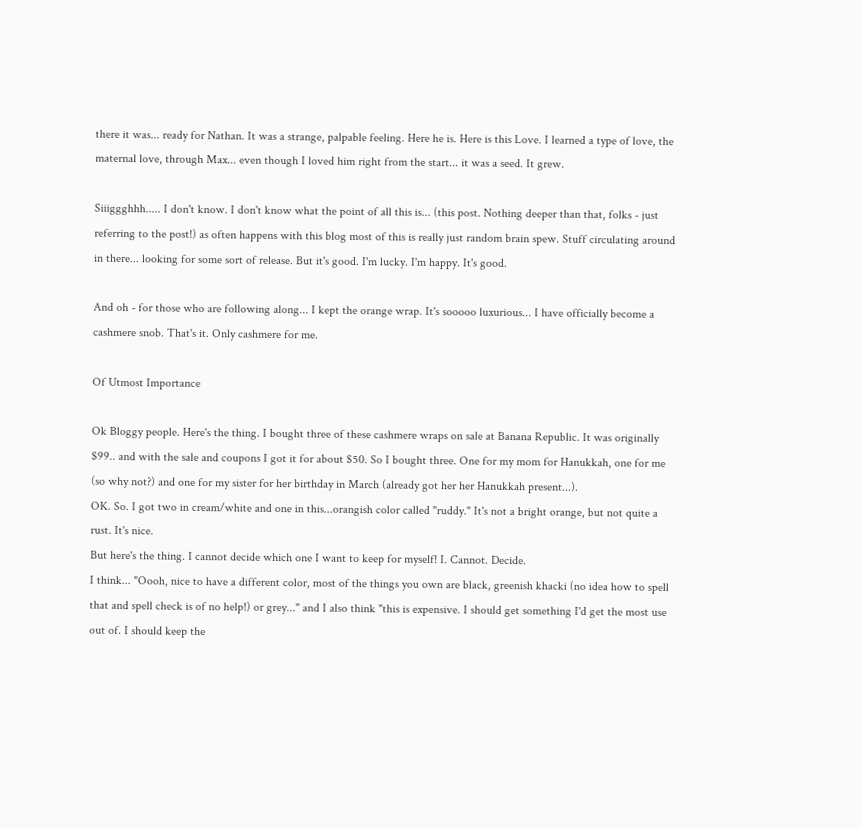there it was... ready for Nathan. It was a strange, palpable feeling. Here he is. Here is this Love. I learned a type of love, the maternal love, through Max... even though I loved him right from the start... it was a seed. It grew.

Siiiggghhh..... I don't know. I don't know what the point of all this is... (this post. Nothing deeper than that, folks - just referring to the post!) as often happens with this blog most of this is really just random brain spew. Stuff circulating around in there... looking for some sort of release. But it's good. I'm lucky. I'm happy. It's good.

And oh - for those who are following along... I kept the orange wrap. It's sooooo luxurious... I have officially become a cashmere snob. That's it. Only cashmere for me.

Of Utmost Importance

Ok Bloggy people. Here's the thing. I bought three of these cashmere wraps on sale at Banana Republic. It was originally $99.. and with the sale and coupons I got it for about $50. So I bought three. One for my mom for Hanukkah, one for me (so why not?) and one for my sister for her birthday in March (already got her her Hanukkah present...).
OK. So. I got two in cream/white and one in this...orangish color called "ruddy." It's not a bright orange, but not quite a rust. It's nice.
But here's the thing. I cannot decide which one I want to keep for myself! I. Cannot. Decide.
I think... "Oooh, nice to have a different color, most of the things you own are black, greenish khacki (no idea how to spell that and spell check is of no help!) or grey..." and I also think "this is expensive. I should get something I'd get the most use out of. I should keep the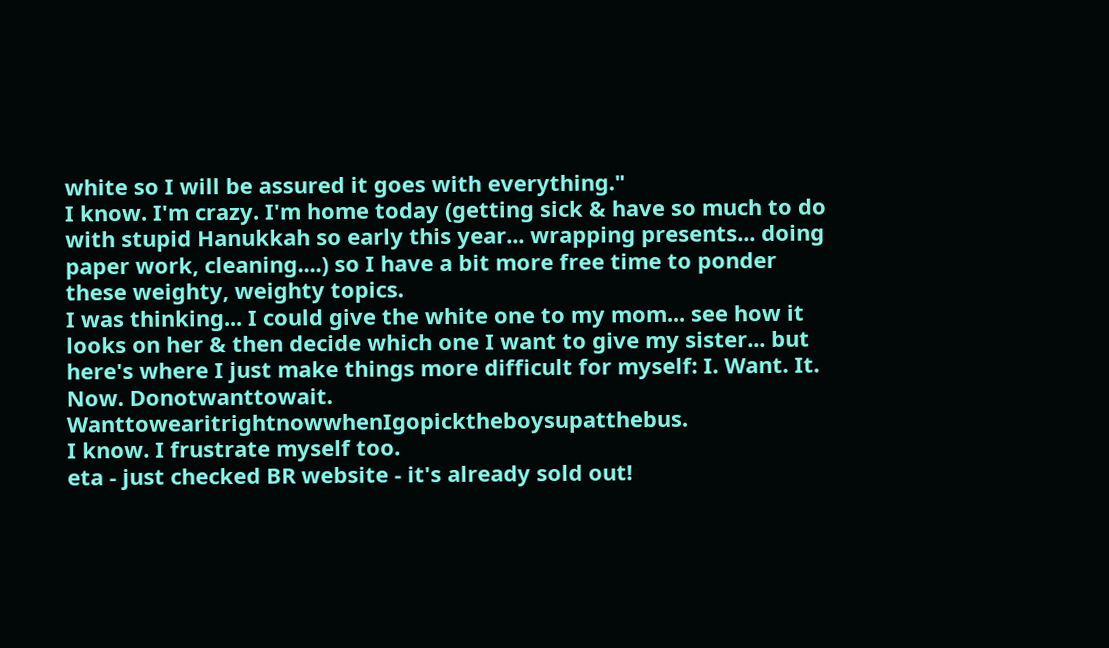white so I will be assured it goes with everything."
I know. I'm crazy. I'm home today (getting sick & have so much to do with stupid Hanukkah so early this year... wrapping presents... doing paper work, cleaning....) so I have a bit more free time to ponder these weighty, weighty topics.
I was thinking... I could give the white one to my mom... see how it looks on her & then decide which one I want to give my sister... but here's where I just make things more difficult for myself: I. Want. It. Now. Donotwanttowait. WanttowearitrightnowwhenIgopicktheboysupatthebus.
I know. I frustrate myself too.
eta - just checked BR website - it's already sold out!